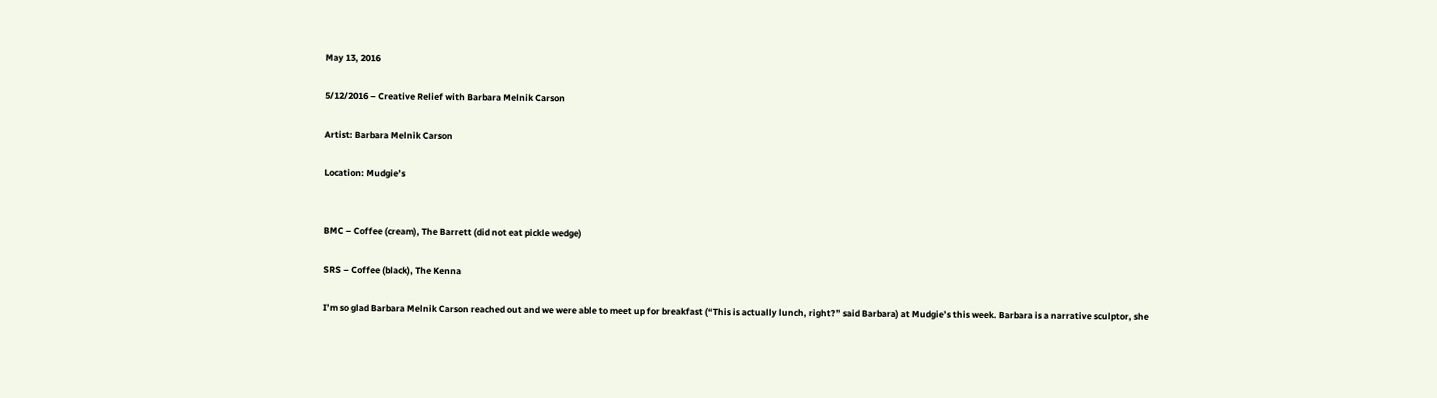May 13, 2016

5/12/2016 – Creative Relief with Barbara Melnik Carson

Artist: Barbara Melnik Carson

Location: Mudgie’s


BMC – Coffee (cream), The Barrett (did not eat pickle wedge)

SRS – Coffee (black), The Kenna

I’m so glad Barbara Melnik Carson reached out and we were able to meet up for breakfast (“This is actually lunch, right?” said Barbara) at Mudgie’s this week. Barbara is a narrative sculptor, she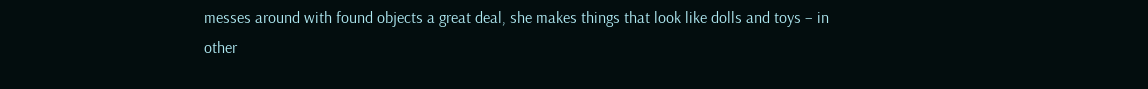messes around with found objects a great deal, she makes things that look like dolls and toys – in other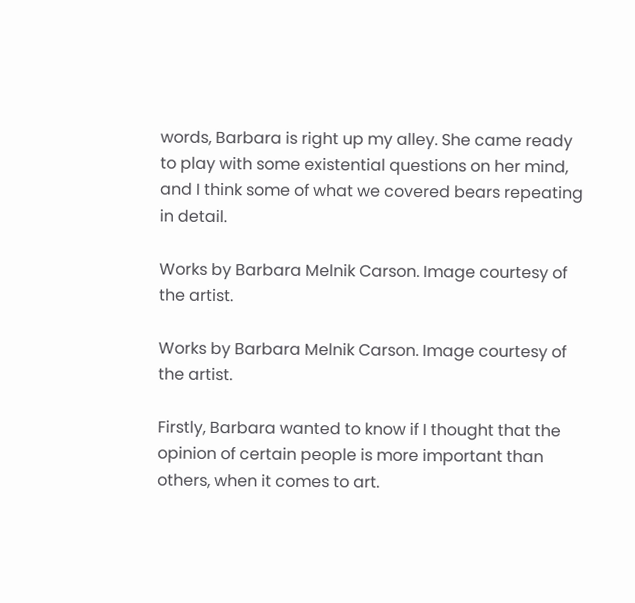words, Barbara is right up my alley. She came ready to play with some existential questions on her mind, and I think some of what we covered bears repeating in detail.

Works by Barbara Melnik Carson. Image courtesy of the artist.

Works by Barbara Melnik Carson. Image courtesy of the artist.

Firstly, Barbara wanted to know if I thought that the opinion of certain people is more important than others, when it comes to art.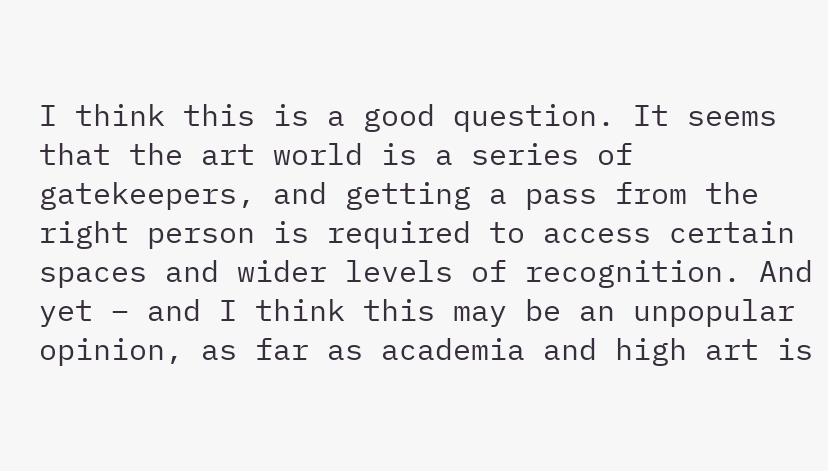I think this is a good question. It seems that the art world is a series of gatekeepers, and getting a pass from the right person is required to access certain spaces and wider levels of recognition. And yet – and I think this may be an unpopular opinion, as far as academia and high art is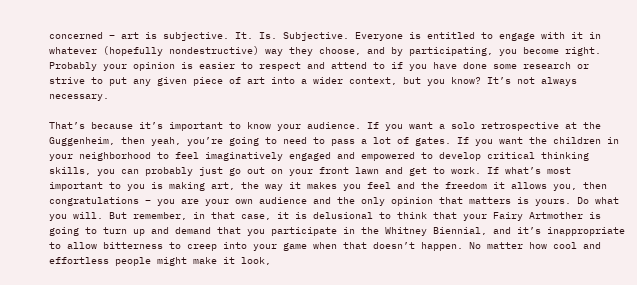concerned – art is subjective. It. Is. Subjective. Everyone is entitled to engage with it in whatever (hopefully nondestructive) way they choose, and by participating, you become right. Probably your opinion is easier to respect and attend to if you have done some research or strive to put any given piece of art into a wider context, but you know? It’s not always necessary.

That’s because it’s important to know your audience. If you want a solo retrospective at the Guggenheim, then yeah, you’re going to need to pass a lot of gates. If you want the children in your neighborhood to feel imaginatively engaged and empowered to develop critical thinking skills, you can probably just go out on your front lawn and get to work. If what’s most important to you is making art, the way it makes you feel and the freedom it allows you, then congratulations – you are your own audience and the only opinion that matters is yours. Do what you will. But remember, in that case, it is delusional to think that your Fairy Artmother is going to turn up and demand that you participate in the Whitney Biennial, and it’s inappropriate to allow bitterness to creep into your game when that doesn’t happen. No matter how cool and effortless people might make it look,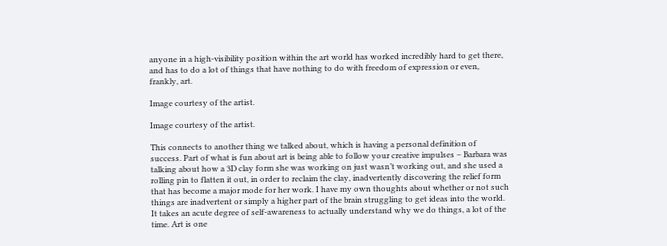anyone in a high-visibility position within the art world has worked incredibly hard to get there, and has to do a lot of things that have nothing to do with freedom of expression or even, frankly, art.

Image courtesy of the artist.

Image courtesy of the artist.

This connects to another thing we talked about, which is having a personal definition of success. Part of what is fun about art is being able to follow your creative impulses – Barbara was talking about how a 3D clay form she was working on just wasn’t working out, and she used a rolling pin to flatten it out, in order to reclaim the clay, inadvertently discovering the relief form that has become a major mode for her work. I have my own thoughts about whether or not such things are inadvertent or simply a higher part of the brain struggling to get ideas into the world. It takes an acute degree of self-awareness to actually understand why we do things, a lot of the time. Art is one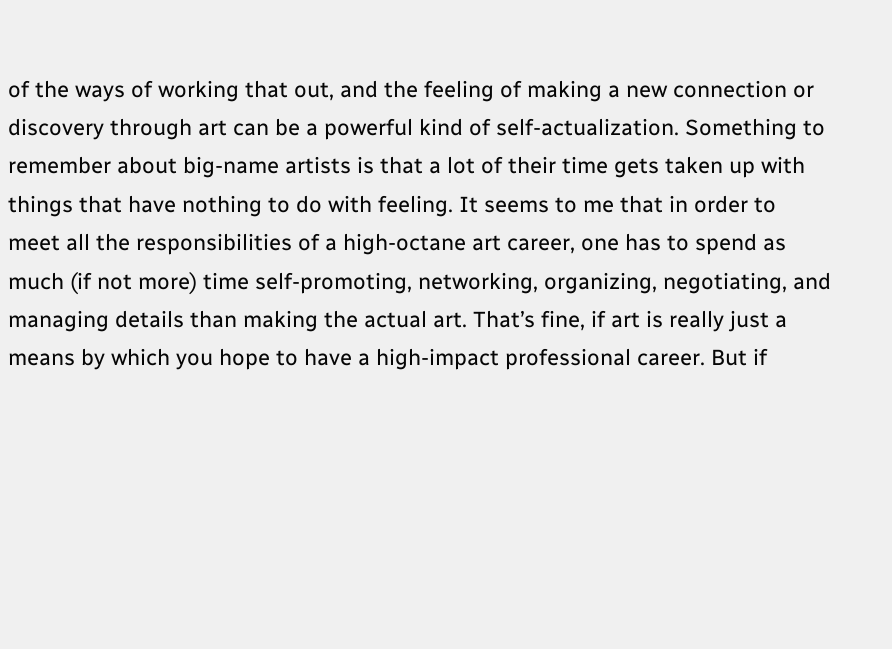of the ways of working that out, and the feeling of making a new connection or discovery through art can be a powerful kind of self-actualization. Something to remember about big-name artists is that a lot of their time gets taken up with things that have nothing to do with feeling. It seems to me that in order to meet all the responsibilities of a high-octane art career, one has to spend as much (if not more) time self-promoting, networking, organizing, negotiating, and managing details than making the actual art. That’s fine, if art is really just a means by which you hope to have a high-impact professional career. But if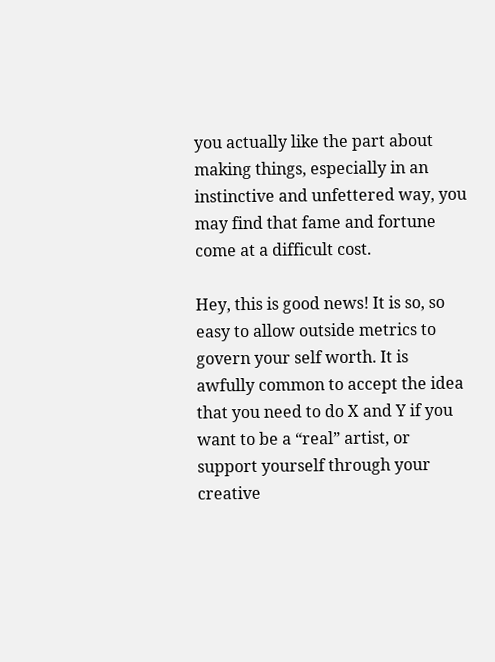you actually like the part about making things, especially in an instinctive and unfettered way, you may find that fame and fortune come at a difficult cost.

Hey, this is good news! It is so, so easy to allow outside metrics to govern your self worth. It is awfully common to accept the idea that you need to do X and Y if you want to be a “real” artist, or support yourself through your creative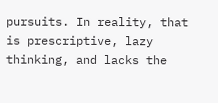pursuits. In reality, that is prescriptive, lazy thinking, and lacks the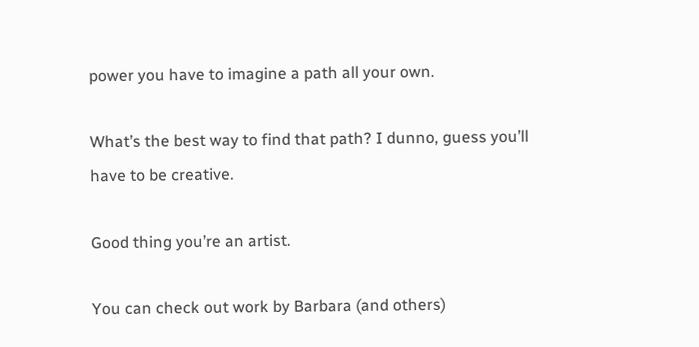power you have to imagine a path all your own.

What’s the best way to find that path? I dunno, guess you’ll have to be creative.

Good thing you’re an artist.

You can check out work by Barbara (and others)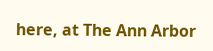here, at The Ann Arbor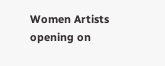Women Artists opening on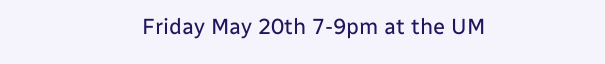Friday May 20th 7-9pm at the UM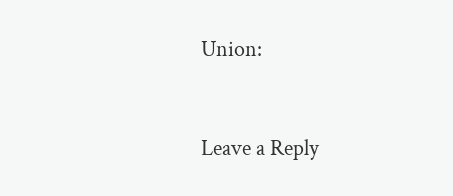Union:


Leave a Reply